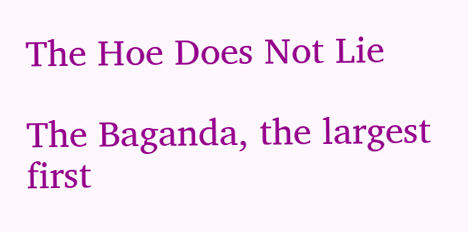The Hoe Does Not Lie

The Baganda, the largest first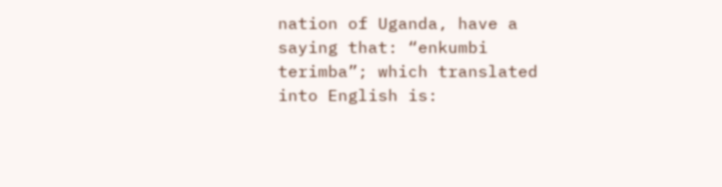nation of Uganda, have a saying that: “enkumbi terimba”; which translated into English is: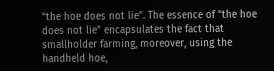“the hoe does not lie”. The essence of “the hoe does not lie” encapsulates the fact that smallholder farming, moreover, using the handheld hoe,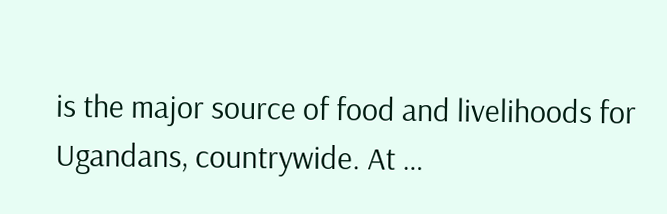is the major source of food and livelihoods for Ugandans, countrywide. At …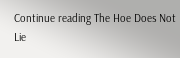Continue reading The Hoe Does Not Lie